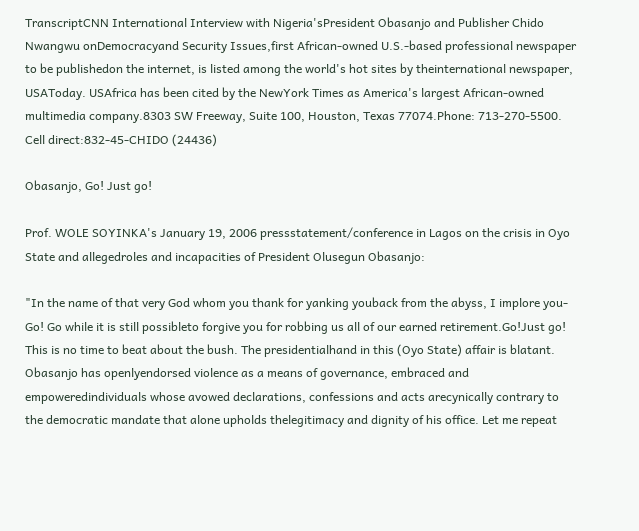TranscriptCNN International Interview with Nigeria'sPresident Obasanjo and Publisher Chido Nwangwu onDemocracyand Security Issues,first African-owned U.S.-based professional newspaper to be publishedon the internet, is listed among the world's hot sites by theinternational newspaper, USAToday. USAfrica has been cited by the NewYork Times as America's largest African-owned multimedia company.8303 SW Freeway, Suite 100, Houston, Texas 77074.Phone: 713-270-5500. Cell direct:832-45-CHIDO (24436)

Obasanjo, Go! Just go!

Prof. WOLE SOYINKA's January 19, 2006 pressstatement/conference in Lagos on the crisis in Oyo State and allegedroles and incapacities of President Olusegun Obasanjo:

"In the name of that very God whom you thank for yanking youback from the abyss, I implore you-Go! Go while it is still possibleto forgive you for robbing us all of our earned retirement.Go!Just go! This is no time to beat about the bush. The presidentialhand in this (Oyo State) affair is blatant. Obasanjo has openlyendorsed violence as a means of governance, embraced and empoweredindividuals whose avowed declarations, confessions and acts arecynically contrary to the democratic mandate that alone upholds thelegitimacy and dignity of his office. Let me repeat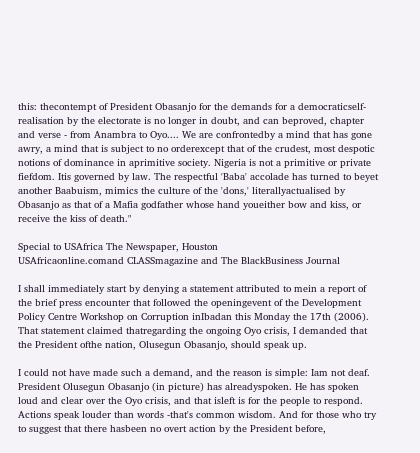this: thecontempt of President Obasanjo for the demands for a democraticself-realisation by the electorate is no longer in doubt, and can beproved, chapter and verse - from Anambra to Oyo.... We are confrontedby a mind that has gone awry, a mind that is subject to no orderexcept that of the crudest, most despotic notions of dominance in aprimitive society. Nigeria is not a primitive or private fiefdom. Itis governed by law. The respectful 'Baba' accolade has turned to beyet another Baabuism, mimics the culture of the 'dons,' literallyactualised by Obasanjo as that of a Mafia godfather whose hand youeither bow and kiss, or receive the kiss of death."

Special to USAfrica The Newspaper, Houston
USAfricaonline.comand CLASSmagazine and The BlackBusiness Journal

I shall immediately start by denying a statement attributed to mein a report of the brief press encounter that followed the openingevent of the Development Policy Centre Workshop on Corruption inIbadan this Monday the 17th (2006). That statement claimed thatregarding the ongoing Oyo crisis, I demanded that the President ofthe nation, Olusegun Obasanjo, should speak up.

I could not have made such a demand, and the reason is simple: Iam not deaf. President Olusegun Obasanjo (in picture) has alreadyspoken. He has spoken loud and clear over the Oyo crisis, and that isleft is for the people to respond. Actions speak louder than words -that's common wisdom. And for those who try to suggest that there hasbeen no overt action by the President before,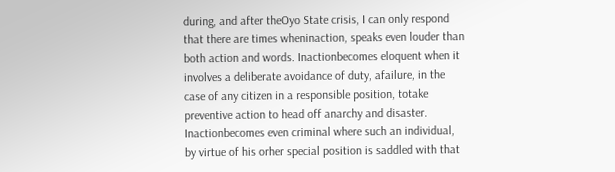during, and after theOyo State crisis, I can only respond that there are times wheninaction, speaks even louder than both action and words. Inactionbecomes eloquent when it involves a deliberate avoidance of duty, afailure, in the case of any citizen in a responsible position, totake preventive action to head off anarchy and disaster. Inactionbecomes even criminal where such an individual, by virtue of his orher special position is saddled with that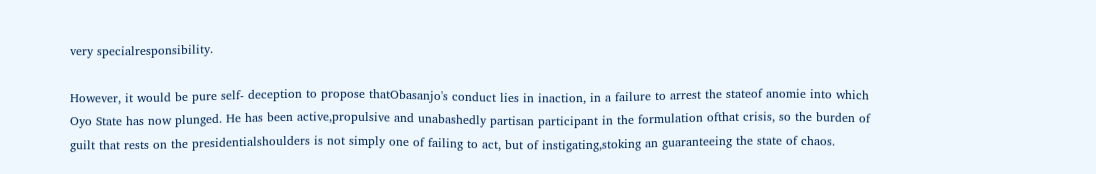very specialresponsibility.

However, it would be pure self- deception to propose thatObasanjo's conduct lies in inaction, in a failure to arrest the stateof anomie into which Oyo State has now plunged. He has been active,propulsive and unabashedly partisan participant in the formulation ofthat crisis, so the burden of guilt that rests on the presidentialshoulders is not simply one of failing to act, but of instigating,stoking an guaranteeing the state of chaos.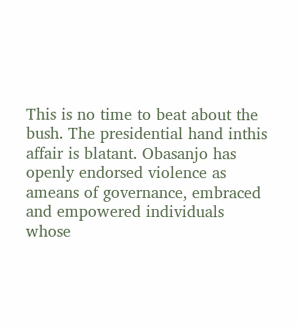This is no time to beat about the bush. The presidential hand inthis affair is blatant. Obasanjo has openly endorsed violence as ameans of governance, embraced and empowered individuals whose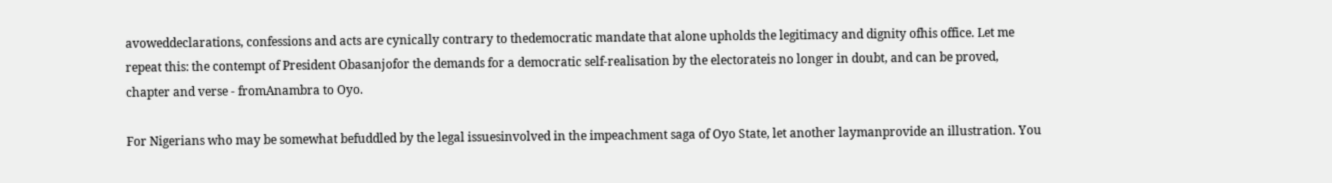avoweddeclarations, confessions and acts are cynically contrary to thedemocratic mandate that alone upholds the legitimacy and dignity ofhis office. Let me repeat this: the contempt of President Obasanjofor the demands for a democratic self-realisation by the electorateis no longer in doubt, and can be proved, chapter and verse - fromAnambra to Oyo.

For Nigerians who may be somewhat befuddled by the legal issuesinvolved in the impeachment saga of Oyo State, let another laymanprovide an illustration. You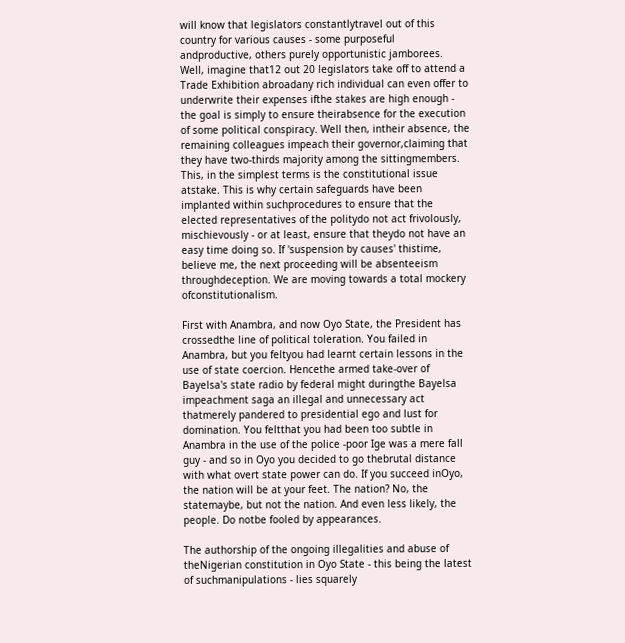will know that legislators constantlytravel out of this country for various causes - some purposeful andproductive, others purely opportunistic jamborees. Well, imagine that12 out 20 legislators take off to attend a Trade Exhibition abroadany rich individual can even offer to underwrite their expenses ifthe stakes are high enough - the goal is simply to ensure theirabsence for the execution of some political conspiracy. Well then, intheir absence, the remaining colleagues impeach their governor,claiming that they have two-thirds majority among the sittingmembers. This, in the simplest terms is the constitutional issue atstake. This is why certain safeguards have been implanted within suchprocedures to ensure that the elected representatives of the politydo not act frivolously, mischievously - or at least, ensure that theydo not have an easy time doing so. If 'suspension by causes' thistime, believe me, the next proceeding will be absenteeism throughdeception. We are moving towards a total mockery ofconstitutionalism.

First with Anambra, and now Oyo State, the President has crossedthe line of political toleration. You failed in Anambra, but you feltyou had learnt certain lessons in the use of state coercion. Hencethe armed take-over of Bayelsa's state radio by federal might duringthe Bayelsa impeachment saga an illegal and unnecessary act thatmerely pandered to presidential ego and lust for domination. You feltthat you had been too subtle in Anambra in the use of the police -poor Ige was a mere fall guy - and so in Oyo you decided to go thebrutal distance with what overt state power can do. If you succeed inOyo, the nation will be at your feet. The nation? No, the statemaybe, but not the nation. And even less likely, the people. Do notbe fooled by appearances.

The authorship of the ongoing illegalities and abuse of theNigerian constitution in Oyo State - this being the latest of suchmanipulations - lies squarely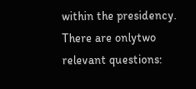within the presidency. There are onlytwo relevant questions: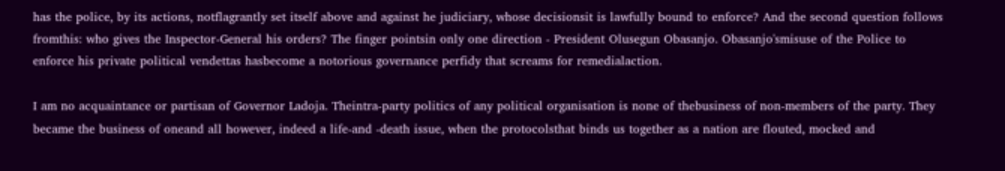has the police, by its actions, notflagrantly set itself above and against he judiciary, whose decisionsit is lawfully bound to enforce? And the second question follows fromthis: who gives the Inspector-General his orders? The finger pointsin only one direction - President Olusegun Obasanjo. Obasanjo'smisuse of the Police to enforce his private political vendettas hasbecome a notorious governance perfidy that screams for remedialaction.

I am no acquaintance or partisan of Governor Ladoja. Theintra-party politics of any political organisation is none of thebusiness of non-members of the party. They became the business of oneand all however, indeed a life-and -death issue, when the protocolsthat binds us together as a nation are flouted, mocked and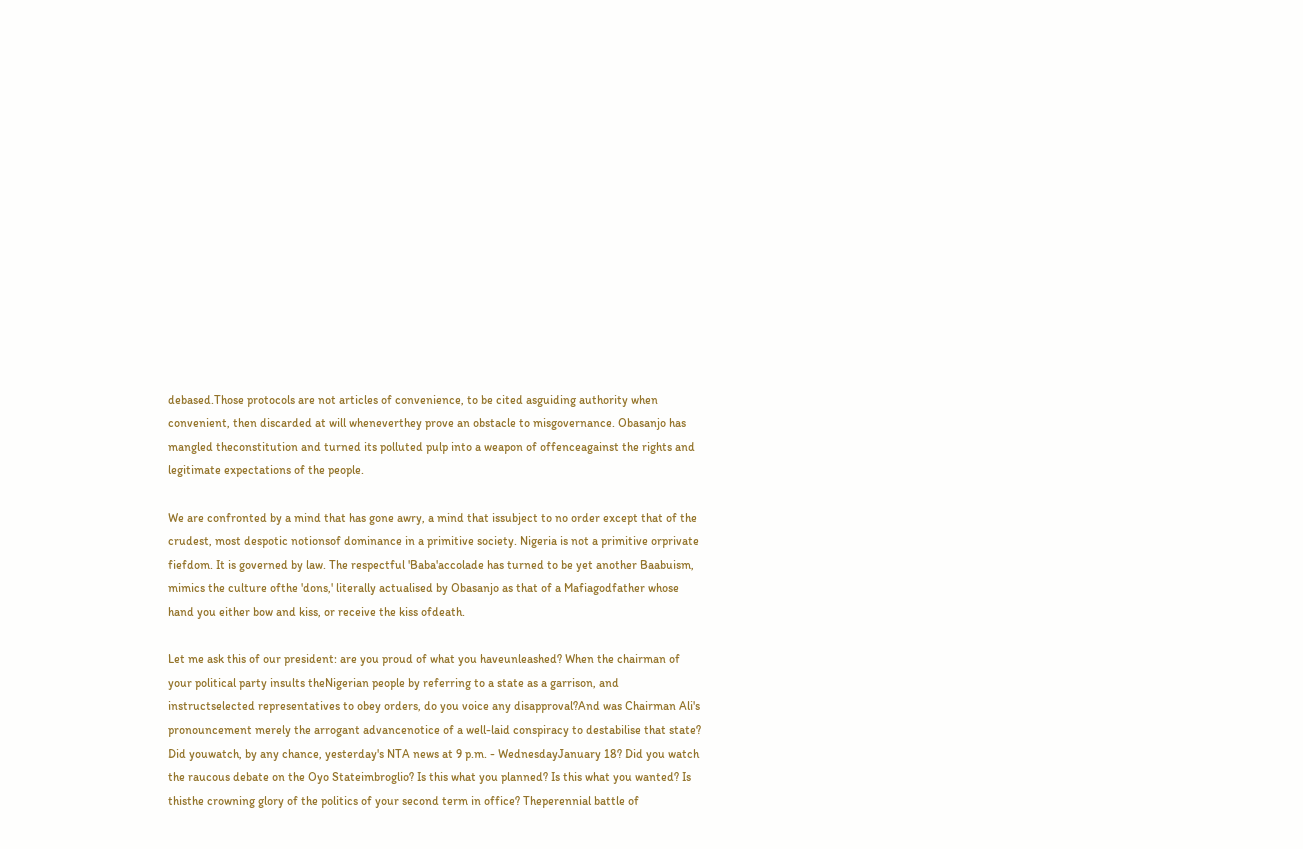debased.Those protocols are not articles of convenience, to be cited asguiding authority when convenient, then discarded at will wheneverthey prove an obstacle to misgovernance. Obasanjo has mangled theconstitution and turned its polluted pulp into a weapon of offenceagainst the rights and legitimate expectations of the people.

We are confronted by a mind that has gone awry, a mind that issubject to no order except that of the crudest, most despotic notionsof dominance in a primitive society. Nigeria is not a primitive orprivate fiefdom. It is governed by law. The respectful 'Baba'accolade has turned to be yet another Baabuism, mimics the culture ofthe 'dons,' literally actualised by Obasanjo as that of a Mafiagodfather whose hand you either bow and kiss, or receive the kiss ofdeath.

Let me ask this of our president: are you proud of what you haveunleashed? When the chairman of your political party insults theNigerian people by referring to a state as a garrison, and instructselected representatives to obey orders, do you voice any disapproval?And was Chairman Ali's pronouncement merely the arrogant advancenotice of a well-laid conspiracy to destabilise that state? Did youwatch, by any chance, yesterday's NTA news at 9 p.m. - WednesdayJanuary 18? Did you watch the raucous debate on the Oyo Stateimbroglio? Is this what you planned? Is this what you wanted? Is thisthe crowning glory of the politics of your second term in office? Theperennial battle of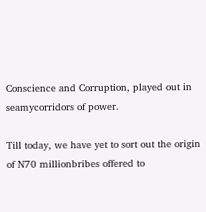Conscience and Corruption, played out in seamycorridors of power.

Till today, we have yet to sort out the origin of N70 millionbribes offered to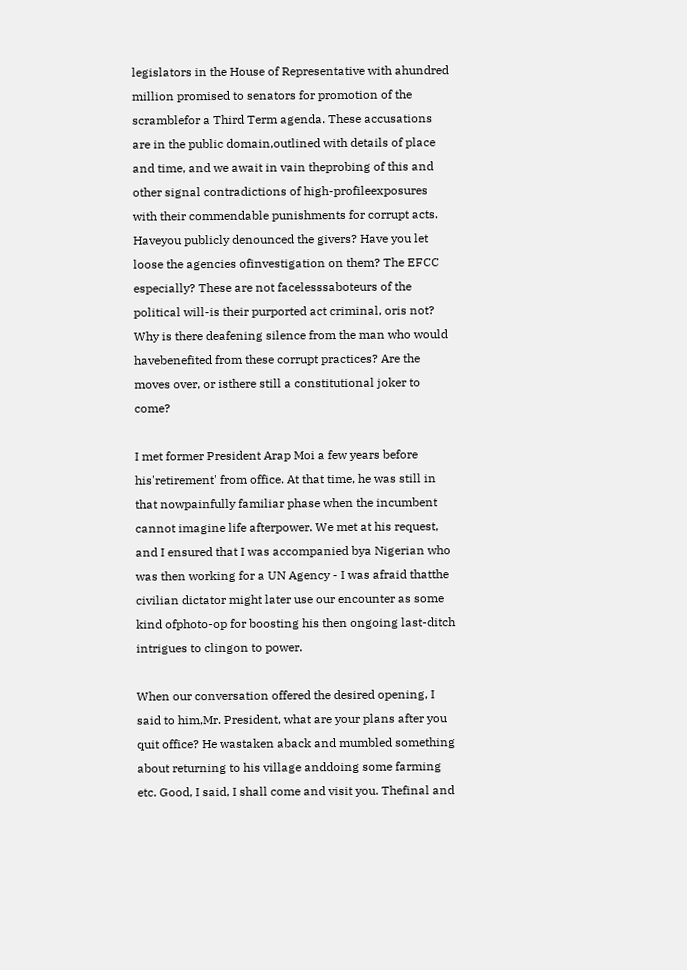legislators in the House of Representative with ahundred million promised to senators for promotion of the scramblefor a Third Term agenda. These accusations are in the public domain,outlined with details of place and time, and we await in vain theprobing of this and other signal contradictions of high-profileexposures with their commendable punishments for corrupt acts. Haveyou publicly denounced the givers? Have you let loose the agencies ofinvestigation on them? The EFCC especially? These are not facelesssaboteurs of the political will-is their purported act criminal, oris not? Why is there deafening silence from the man who would havebenefited from these corrupt practices? Are the moves over, or isthere still a constitutional joker to come?

I met former President Arap Moi a few years before his'retirement' from office. At that time, he was still in that nowpainfully familiar phase when the incumbent cannot imagine life afterpower. We met at his request, and I ensured that I was accompanied bya Nigerian who was then working for a UN Agency - I was afraid thatthe civilian dictator might later use our encounter as some kind ofphoto-op for boosting his then ongoing last-ditch intrigues to clingon to power.

When our conversation offered the desired opening, I said to him,Mr. President, what are your plans after you quit office? He wastaken aback and mumbled something about returning to his village anddoing some farming etc. Good, I said, I shall come and visit you. Thefinal and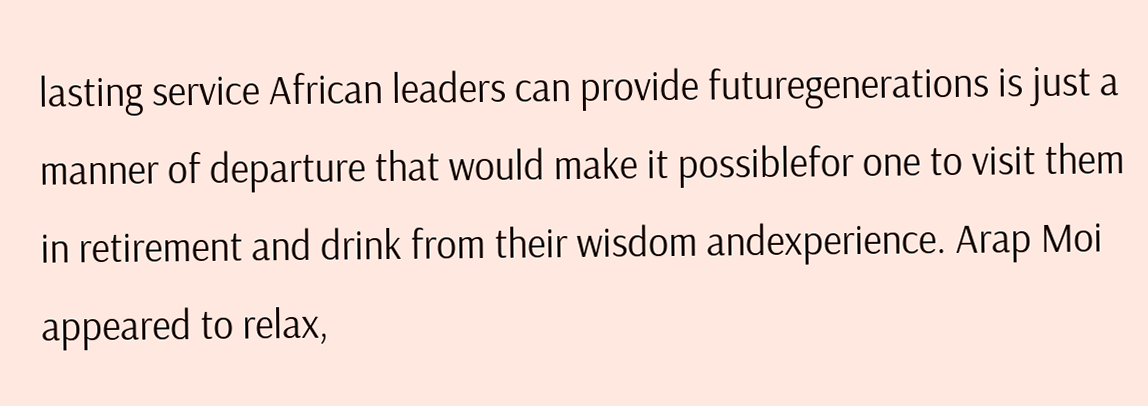lasting service African leaders can provide futuregenerations is just a manner of departure that would make it possiblefor one to visit them in retirement and drink from their wisdom andexperience. Arap Moi appeared to relax,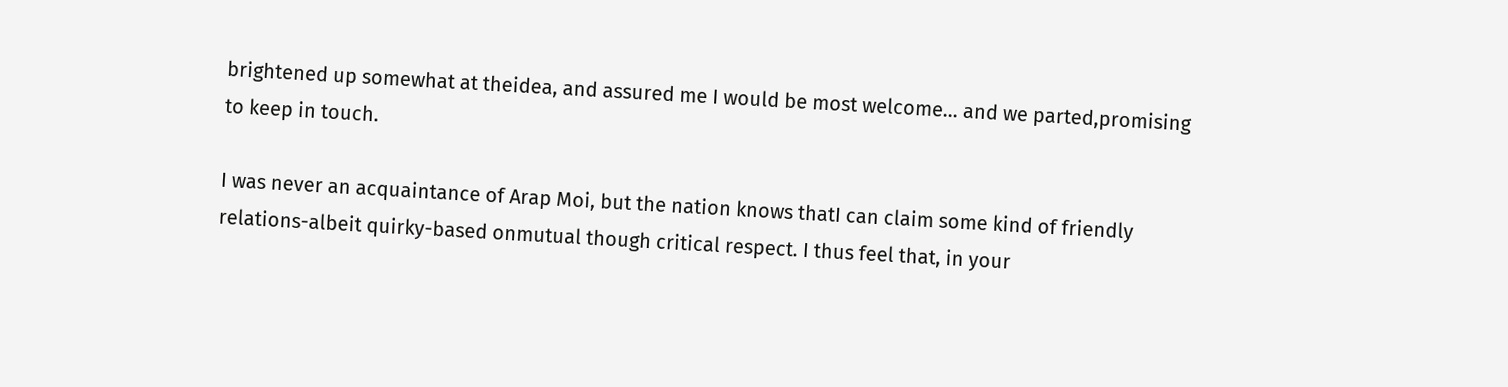brightened up somewhat at theidea, and assured me I would be most welcome... and we parted,promising to keep in touch.

I was never an acquaintance of Arap Moi, but the nation knows thatI can claim some kind of friendly relations-albeit quirky-based onmutual though critical respect. I thus feel that, in your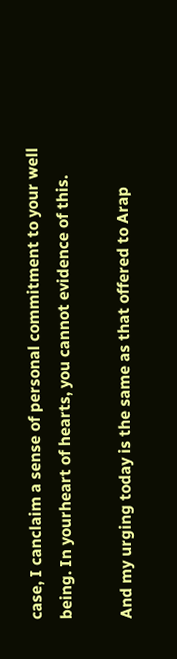case, I canclaim a sense of personal commitment to your well being. In yourheart of hearts, you cannot evidence of this.

And my urging today is the same as that offered to Arap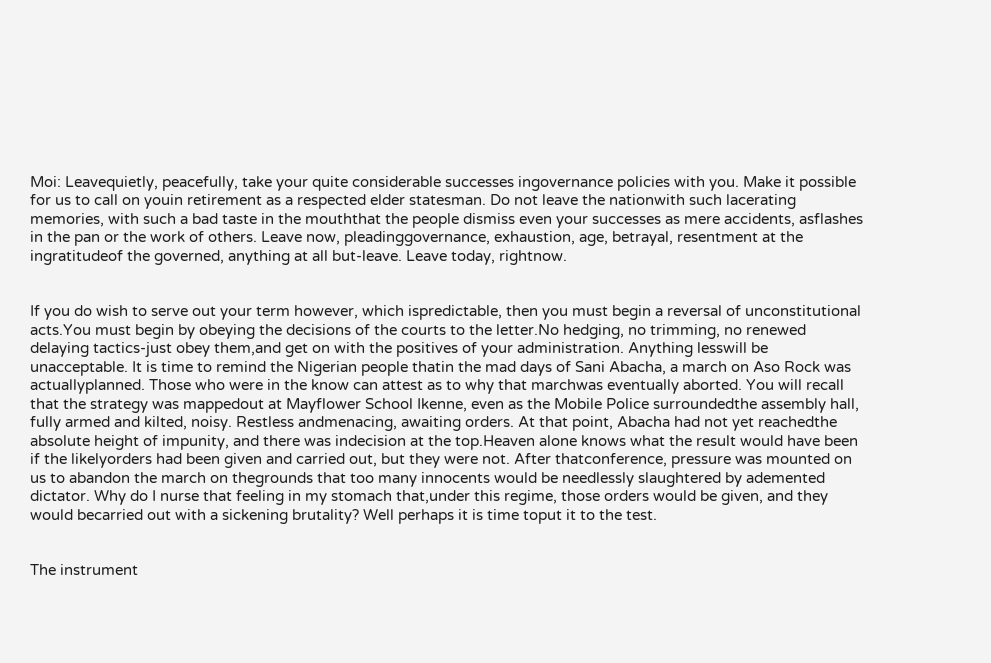Moi: Leavequietly, peacefully, take your quite considerable successes ingovernance policies with you. Make it possible for us to call on youin retirement as a respected elder statesman. Do not leave the nationwith such lacerating memories, with such a bad taste in the mouththat the people dismiss even your successes as mere accidents, asflashes in the pan or the work of others. Leave now, pleadinggovernance, exhaustion, age, betrayal, resentment at the ingratitudeof the governed, anything at all but-leave. Leave today, rightnow.


If you do wish to serve out your term however, which ispredictable, then you must begin a reversal of unconstitutional acts.You must begin by obeying the decisions of the courts to the letter.No hedging, no trimming, no renewed delaying tactics-just obey them,and get on with the positives of your administration. Anything lesswill be unacceptable. It is time to remind the Nigerian people thatin the mad days of Sani Abacha, a march on Aso Rock was actuallyplanned. Those who were in the know can attest as to why that marchwas eventually aborted. You will recall that the strategy was mappedout at Mayflower School Ikenne, even as the Mobile Police surroundedthe assembly hall, fully armed and kilted, noisy. Restless andmenacing, awaiting orders. At that point, Abacha had not yet reachedthe absolute height of impunity, and there was indecision at the top.Heaven alone knows what the result would have been if the likelyorders had been given and carried out, but they were not. After thatconference, pressure was mounted on us to abandon the march on thegrounds that too many innocents would be needlessly slaughtered by ademented dictator. Why do I nurse that feeling in my stomach that,under this regime, those orders would be given, and they would becarried out with a sickening brutality? Well perhaps it is time toput it to the test.


The instrument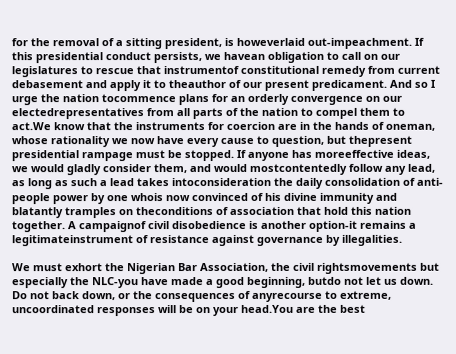for the removal of a sitting president, is howeverlaid out-impeachment. If this presidential conduct persists, we havean obligation to call on our legislatures to rescue that instrumentof constitutional remedy from current debasement and apply it to theauthor of our present predicament. And so I urge the nation tocommence plans for an orderly convergence on our electedrepresentatives from all parts of the nation to compel them to act.We know that the instruments for coercion are in the hands of oneman, whose rationality we now have every cause to question, but thepresent presidential rampage must be stopped. If anyone has moreeffective ideas, we would gladly consider them, and would mostcontentedly follow any lead, as long as such a lead takes intoconsideration the daily consolidation of anti-people power by one whois now convinced of his divine immunity and blatantly tramples on theconditions of association that hold this nation together. A campaignof civil disobedience is another option-it remains a legitimateinstrument of resistance against governance by illegalities.

We must exhort the Nigerian Bar Association, the civil rightsmovements but especially the NLC-you have made a good beginning, butdo not let us down. Do not back down, or the consequences of anyrecourse to extreme, uncoordinated responses will be on your head.You are the best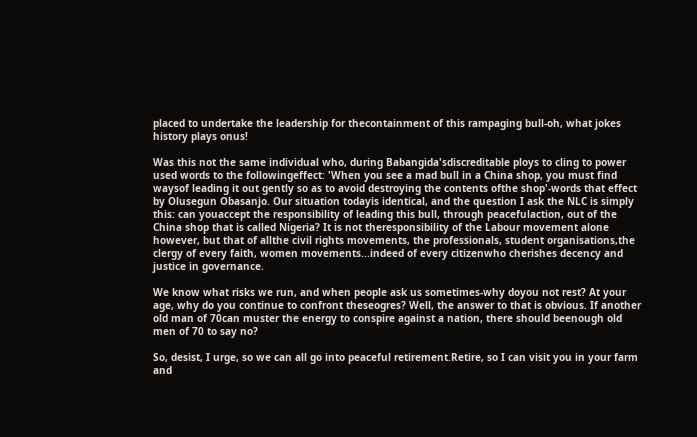placed to undertake the leadership for thecontainment of this rampaging bull-oh, what jokes history plays onus!

Was this not the same individual who, during Babangida'sdiscreditable ploys to cling to power used words to the followingeffect: 'When you see a mad bull in a China shop, you must find waysof leading it out gently so as to avoid destroying the contents ofthe shop'-words that effect by Olusegun Obasanjo. Our situation todayis identical, and the question I ask the NLC is simply this: can youaccept the responsibility of leading this bull, through peacefulaction, out of the China shop that is called Nigeria? It is not theresponsibility of the Labour movement alone however, but that of allthe civil rights movements, the professionals, student organisations,the clergy of every faith, women movements...indeed of every citizenwho cherishes decency and justice in governance.

We know what risks we run, and when people ask us sometimes-why doyou not rest? At your age, why do you continue to confront theseogres? Well, the answer to that is obvious. If another old man of 70can muster the energy to conspire against a nation, there should beenough old men of 70 to say no?

So, desist, I urge, so we can all go into peaceful retirement.Retire, so I can visit you in your farm and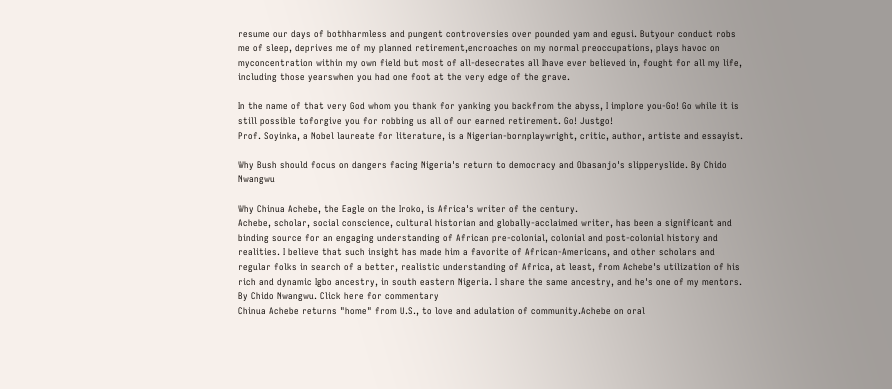resume our days of bothharmless and pungent controversies over pounded yam and egusi. Butyour conduct robs me of sleep, deprives me of my planned retirement,encroaches on my normal preoccupations, plays havoc on myconcentration within my own field but most of all-desecrates all Ihave ever believed in, fought for all my life, including those yearswhen you had one foot at the very edge of the grave.

In the name of that very God whom you thank for yanking you backfrom the abyss, I implore you-Go! Go while it is still possible toforgive you for robbing us all of our earned retirement. Go! Justgo!
Prof. Soyinka, a Nobel laureate for literature, is a Nigerian-bornplaywright, critic, author, artiste and essayist.

Why Bush should focus on dangers facing Nigeria's return to democracy and Obasanjo's slipperyslide. By Chido Nwangwu

Why Chinua Achebe, the Eagle on the Iroko, is Africa's writer of the century.
Achebe, scholar, social conscience, cultural historian and globally-acclaimed writer, has been a significant and binding source for an engaging understanding of African pre-colonial, colonial and post-colonial history and realities. I believe that such insight has made him a favorite of African-Americans, and other scholars and regular folks in search of a better, realistic understanding of Africa, at least, from Achebe's utilization of his rich and dynamic Igbo ancestry, in south eastern Nigeria. I share the same ancestry, and he's one of my mentors.
By Chido Nwangwu. Click here for commentary
Chinua Achebe returns "home" from U.S., to love and adulation of community.Achebe on oral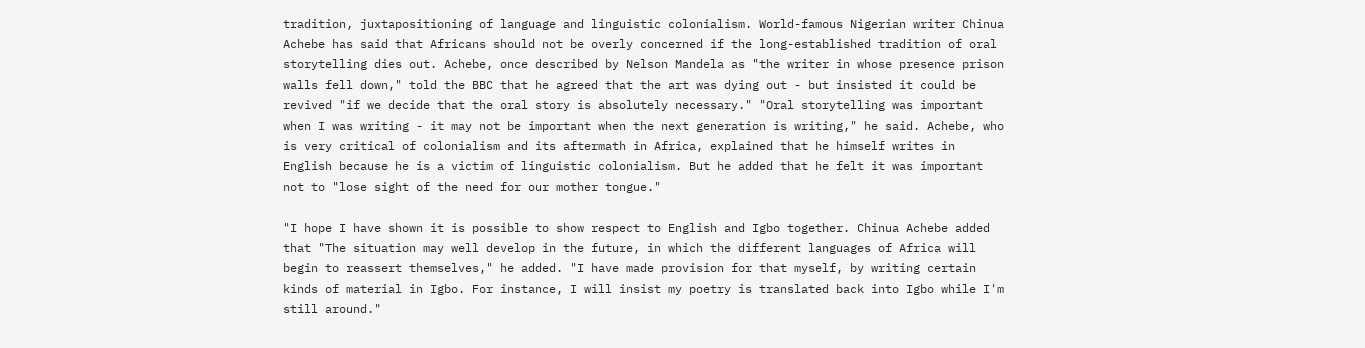tradition, juxtapositioning of language and linguistic colonialism. World-famous Nigerian writer Chinua Achebe has said that Africans should not be overly concerned if the long-established tradition of oral storytelling dies out. Achebe, once described by Nelson Mandela as "the writer in whose presence prison walls fell down," told the BBC that he agreed that the art was dying out - but insisted it could be revived "if we decide that the oral story is absolutely necessary." "Oral storytelling was important when I was writing - it may not be important when the next generation is writing," he said. Achebe, who is very critical of colonialism and its aftermath in Africa, explained that he himself writes in English because he is a victim of linguistic colonialism. But he added that he felt it was important not to "lose sight of the need for our mother tongue."

"I hope I have shown it is possible to show respect to English and Igbo together. Chinua Achebe added that "The situation may well develop in the future, in which the different languages of Africa will begin to reassert themselves," he added. "I have made provision for that myself, by writing certain kinds of material in Igbo. For instance, I will insist my poetry is translated back into Igbo while I'm still around."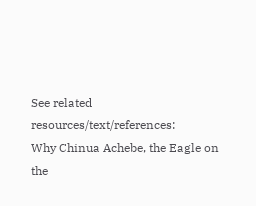See related resources/text/references:
Why Chinua Achebe, the Eagle on the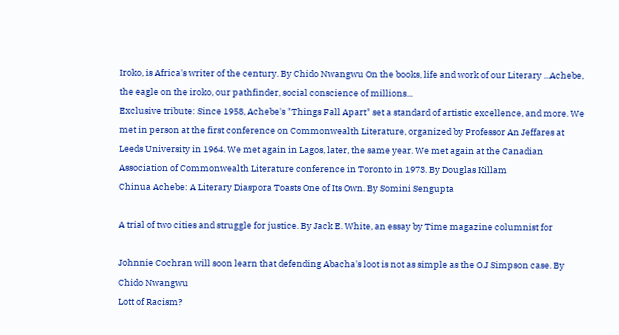Iroko, is Africa's writer of the century. By Chido Nwangwu On the books, life and work of our Literary ...Achebe, the eagle on the iroko, our pathfinder, social conscience of millions...
Exclusive tribute: Since 1958, Achebe's "Things Fall Apart" set a standard of artistic excellence, and more. We met in person at the first conference on Commonwealth Literature, organized by Professor An Jeffares at Leeds University in 1964. We met again in Lagos, later, the same year. We met again at the Canadian Association of Commonwealth Literature conference in Toronto in 1973. By Douglas Killam
Chinua Achebe: A Literary Diaspora Toasts One of Its Own. By Somini Sengupta

A trial of two cities and struggle for justice. By Jack E. White, an essay by Time magazine columnist for

Johnnie Cochran will soon learn that defending Abacha's loot is not as simple as the O.J Simpson case. By Chido Nwangwu
Lott of Racism?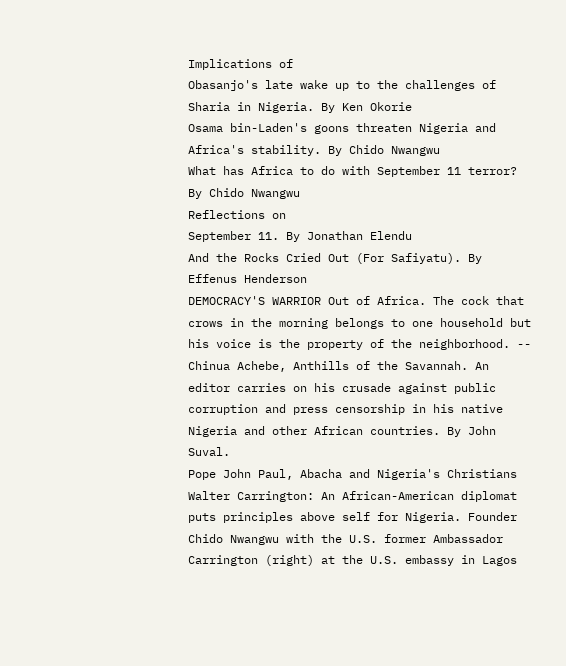Implications of
Obasanjo's late wake up to the challenges of Sharia in Nigeria. By Ken Okorie
Osama bin-Laden's goons threaten Nigeria and Africa's stability. By Chido Nwangwu
What has Africa to do with September 11 terror? By Chido Nwangwu
Reflections on
September 11. By Jonathan Elendu
And the Rocks Cried Out (For Safiyatu). By Effenus Henderson
DEMOCRACY'S WARRIOR Out of Africa. The cock that crows in the morning belongs to one household but his voice is the property of the neighborhood. -- Chinua Achebe, Anthills of the Savannah. An editor carries on his crusade against public corruption and press censorship in his native Nigeria and other African countries. By John Suval.
Pope John Paul, Abacha and Nigeria's Christians
Walter Carrington: An African-American diplomat puts principles above self for Nigeria. Founder Chido Nwangwu with the U.S. former Ambassador Carrington (right) at the U.S. embassy in Lagos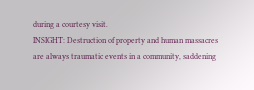during a courtesy visit.
INSIGHT: Destruction of property and human massacres are always traumatic events in a community, saddening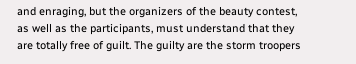and enraging, but the organizers of the beauty contest, as well as the participants, must understand that they are totally free of guilt. The guilty are the storm troopers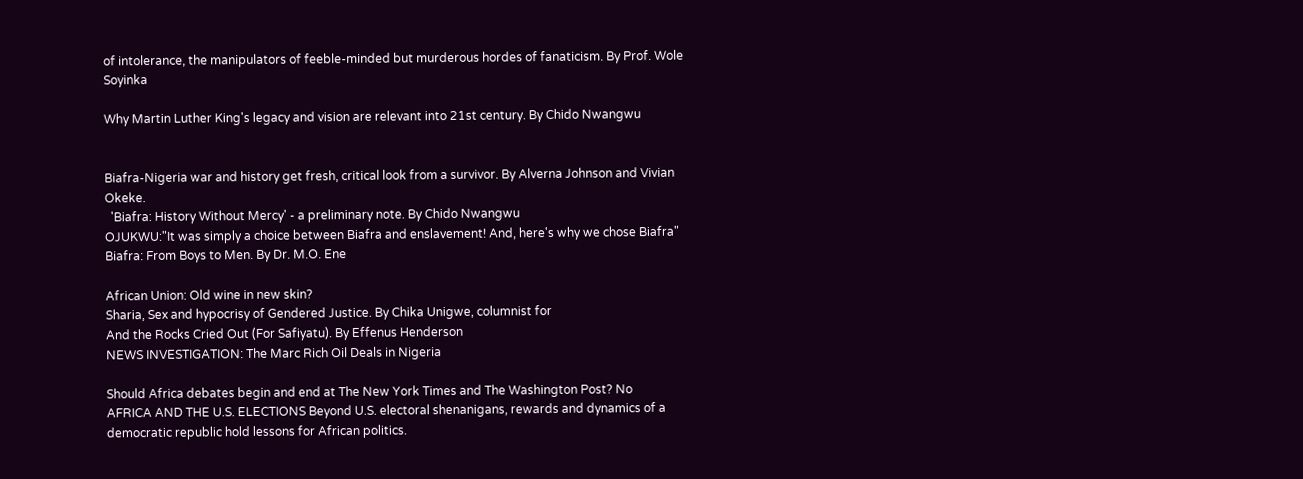of intolerance, the manipulators of feeble-minded but murderous hordes of fanaticism. By Prof. Wole Soyinka

Why Martin Luther King's legacy and vision are relevant into 21st century. By Chido Nwangwu


Biafra-Nigeria war and history get fresh, critical look from a survivor. By Alverna Johnson and Vivian Okeke.
  'Biafra: History Without Mercy' - a preliminary note. By Chido Nwangwu
OJUKWU:"It was simply a choice between Biafra and enslavement! And, here's why we chose Biafra"
Biafra: From Boys to Men. By Dr. M.O. Ene

African Union: Old wine in new skin?
Sharia, Sex and hypocrisy of Gendered Justice. By Chika Unigwe, columnist for
And the Rocks Cried Out (For Safiyatu). By Effenus Henderson
NEWS INVESTIGATION: The Marc Rich Oil Deals in Nigeria

Should Africa debates begin and end at The New York Times and The Washington Post? No
AFRICA AND THE U.S. ELECTIONS Beyond U.S. electoral shenanigans, rewards and dynamics of a democratic republic hold lessons for African politics.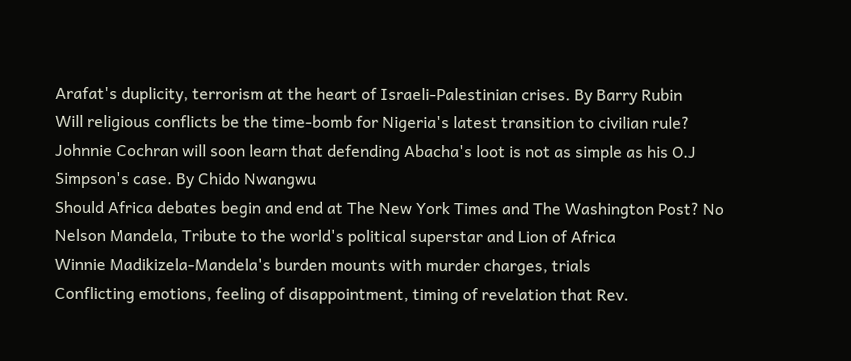Arafat's duplicity, terrorism at the heart of Israeli-Palestinian crises. By Barry Rubin
Will religious conflicts be the time-bomb for Nigeria's latest transition to civilian rule?
Johnnie Cochran will soon learn that defending Abacha's loot is not as simple as his O.J Simpson's case. By Chido Nwangwu
Should Africa debates begin and end at The New York Times and The Washington Post? No
Nelson Mandela, Tribute to the world's political superstar and Lion of Africa
Winnie Madikizela-Mandela's burden mounts with murder charges, trials
Conflicting emotions, feeling of disappointment, timing of revelation that Rev.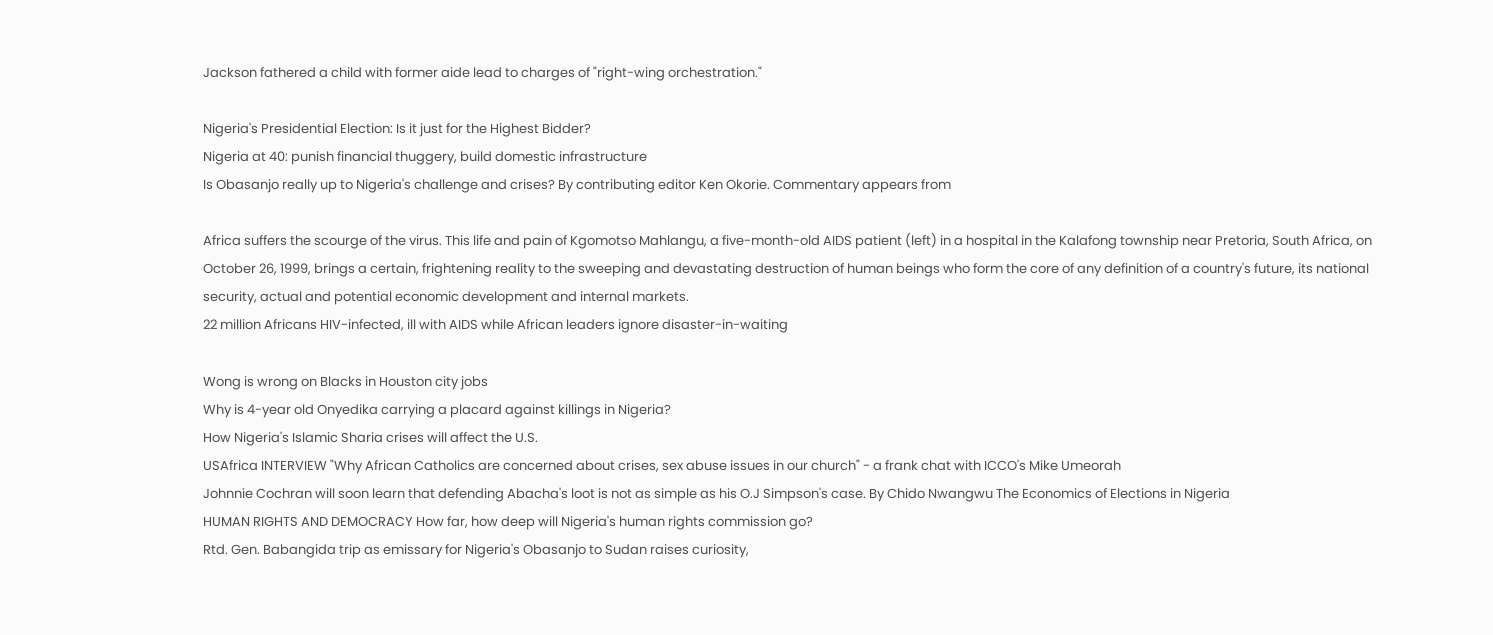Jackson fathered a child with former aide lead to charges of "right-wing orchestration."

Nigeria's Presidential Election: Is it just for the Highest Bidder?
Nigeria at 40: punish financial thuggery, build domestic infrastructure
Is Obasanjo really up to Nigeria's challenge and crises? By contributing editor Ken Okorie. Commentary appears from

Africa suffers the scourge of the virus. This life and pain of Kgomotso Mahlangu, a five-month-old AIDS patient (left) in a hospital in the Kalafong township near Pretoria, South Africa, on October 26, 1999, brings a certain, frightening reality to the sweeping and devastating destruction of human beings who form the core of any definition of a country's future, its national security, actual and potential economic development and internal markets.
22 million Africans HIV-infected, ill with AIDS while African leaders ignore disaster-in-waiting

Wong is wrong on Blacks in Houston city jobs
Why is 4-year old Onyedika carrying a placard against killings in Nigeria?
How Nigeria's Islamic Sharia crises will affect the U.S.
USAfrica INTERVIEW "Why African Catholics are concerned about crises, sex abuse issues in our church" - a frank chat with ICCO's Mike Umeorah
Johnnie Cochran will soon learn that defending Abacha's loot is not as simple as his O.J Simpson's case. By Chido Nwangwu The Economics of Elections in Nigeria
HUMAN RIGHTS AND DEMOCRACY How far, how deep will Nigeria's human rights commission go?
Rtd. Gen. Babangida trip as emissary for Nigeria's Obasanjo to Sudan raises curiosity,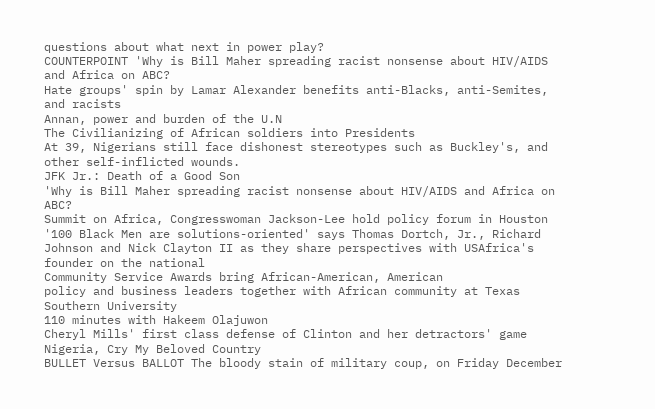questions about what next in power play?
COUNTERPOINT 'Why is Bill Maher spreading racist nonsense about HIV/AIDS and Africa on ABC?
Hate groups' spin by Lamar Alexander benefits anti-Blacks, anti-Semites, and racists
Annan, power and burden of the U.N
The Civilianizing of African soldiers into Presidents
At 39, Nigerians still face dishonest stereotypes such as Buckley's, and other self-inflicted wounds.
JFK Jr.: Death of a Good Son
'Why is Bill Maher spreading racist nonsense about HIV/AIDS and Africa on ABC?
Summit on Africa, Congresswoman Jackson-Lee hold policy forum in Houston
'100 Black Men are solutions-oriented' says Thomas Dortch, Jr., Richard Johnson and Nick Clayton II as they share perspectives with USAfrica's founder on the national
Community Service Awards bring African-American, American
policy and business leaders together with African community at Texas Southern University
110 minutes with Hakeem Olajuwon
Cheryl Mills' first class defense of Clinton and her detractors' game
Nigeria, Cry My Beloved Country
BULLET Versus BALLOT The bloody stain of military coup, on Friday December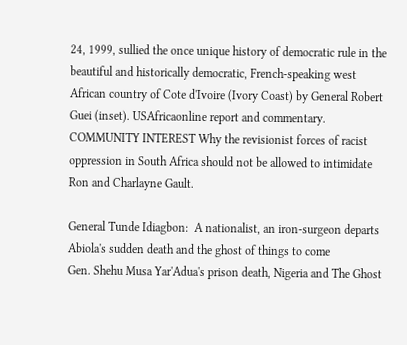24, 1999, sullied the once unique history of democratic rule in the beautiful and historically democratic, French-speaking west African country of Cote d'Ivoire (Ivory Coast) by General Robert Guei (inset). USAfricaonline report and commentary.
COMMUNITY INTEREST Why the revisionist forces of racist oppression in South Africa should not be allowed to intimidate Ron and Charlayne Gault.

General Tunde Idiagbon:  A nationalist, an iron-surgeon departs
Abiola's sudden death and the ghost of things to come
Gen. Shehu Musa Yar'Adua's prison death, Nigeria and The Ghost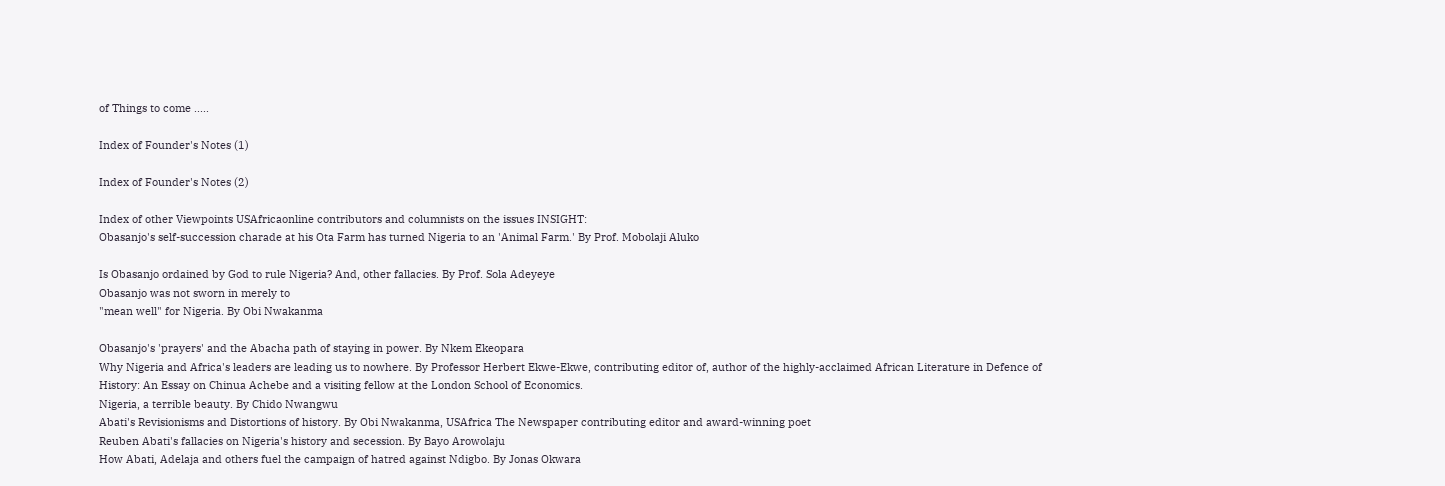of Things to come .....

Index of Founder's Notes (1)

Index of Founder's Notes (2)

Index of other Viewpoints USAfricaonline contributors and columnists on the issues INSIGHT:
Obasanjo's self-succession charade at his Ota Farm has turned Nigeria to an 'Animal Farm.' By Prof. Mobolaji Aluko

Is Obasanjo ordained by God to rule Nigeria? And, other fallacies. By Prof. Sola Adeyeye
Obasanjo was not sworn in merely to
"mean well" for Nigeria. By Obi Nwakanma

Obasanjo's 'prayers' and the Abacha path of staying in power. By Nkem Ekeopara
Why Nigeria and Africa's leaders are leading us to nowhere. By Professor Herbert Ekwe-Ekwe, contributing editor of, author of the highly-acclaimed African Literature in Defence of History: An Essay on Chinua Achebe and a visiting fellow at the London School of Economics.
Nigeria, a terrible beauty. By Chido Nwangwu
Abati's Revisionisms and Distortions of history. By Obi Nwakanma, USAfrica The Newspaper contributing editor and award-winning poet
Reuben Abati's fallacies on Nigeria's history and secession. By Bayo Arowolaju
How Abati, Adelaja and others fuel the campaign of hatred against Ndigbo. By Jonas Okwara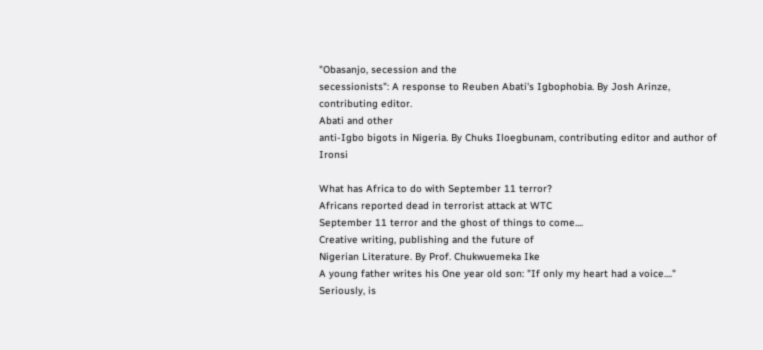"Obasanjo, secession and the
secessionists": A response to Reuben Abati's Igbophobia. By Josh Arinze, contributing editor.
Abati and other
anti-Igbo bigots in Nigeria. By Chuks Iloegbunam, contributing editor and author of Ironsi

What has Africa to do with September 11 terror?
Africans reported dead in terrorist attack at WTC
September 11 terror and the ghost of things to come....
Creative writing, publishing and the future of
Nigerian Literature. By Prof. Chukwuemeka Ike
A young father writes his One year old son: "If only my heart had a voice...."
Seriously, is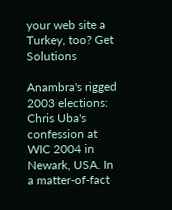your web site a Turkey, too? Get Solutions

Anambra's rigged 2003 elections: Chris Uba's confession at WIC 2004 in Newark, USA. In a matter-of-fact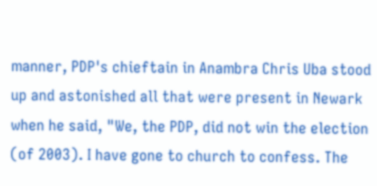manner, PDP's chieftain in Anambra Chris Uba stood up and astonished all that were present in Newark when he said, "We, the PDP, did not win the election (of 2003). I have gone to church to confess. The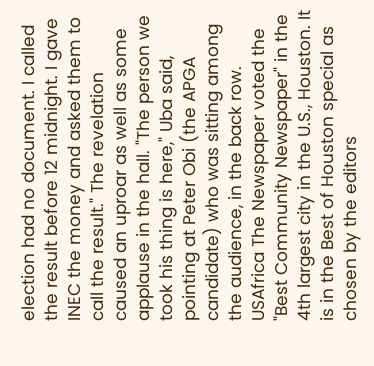election had no document. I called the result before 12 midnight. I gave INEC the money and asked them to call the result." The revelation caused an uproar as well as some applause in the hall. "The person we took his thing is here," Uba said, pointing at Peter Obi (the APGA candidate) who was sitting among the audience, in the back row.
USAfrica The Newspaper voted the "Best Community Newspaper" in the 4th largest city in the U.S., Houston. It is in the Best of Houston special as chosen by the editors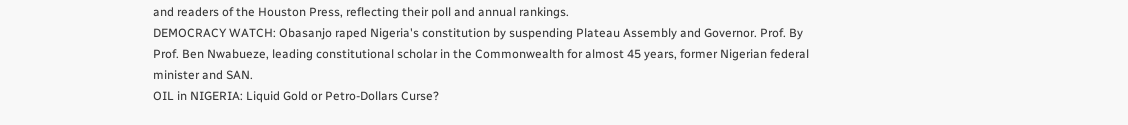and readers of the Houston Press, reflecting their poll and annual rankings.
DEMOCRACY WATCH: Obasanjo raped Nigeria's constitution by suspending Plateau Assembly and Governor. Prof. By Prof. Ben Nwabueze, leading constitutional scholar in the Commonwealth for almost 45 years, former Nigerian federal minister and SAN.
OIL in NIGERIA: Liquid Gold or Petro-Dollars Curse?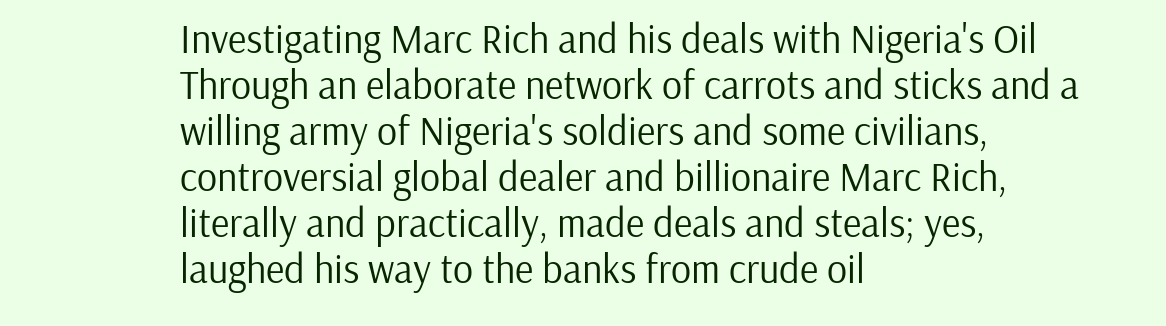Investigating Marc Rich and his deals with Nigeria's Oil
Through an elaborate network of carrots and sticks and a willing army of Nigeria's soldiers and some civilians, controversial global dealer and billionaire Marc Rich, literally and practically, made deals and steals; yes, laughed his way to the banks from crude oil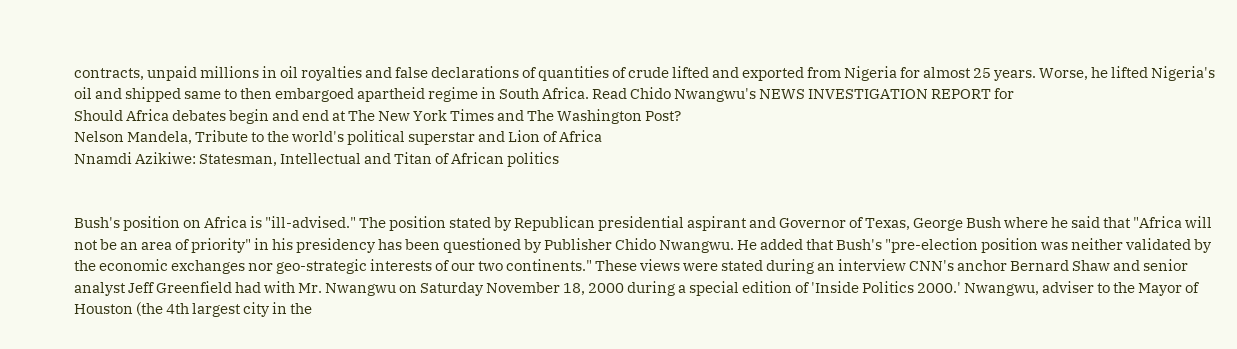contracts, unpaid millions in oil royalties and false declarations of quantities of crude lifted and exported from Nigeria for almost 25 years. Worse, he lifted Nigeria's oil and shipped same to then embargoed apartheid regime in South Africa. Read Chido Nwangwu's NEWS INVESTIGATION REPORT for
Should Africa debates begin and end at The New York Times and The Washington Post?
Nelson Mandela, Tribute to the world's political superstar and Lion of Africa
Nnamdi Azikiwe: Statesman, Intellectual and Titan of African politics


Bush's position on Africa is "ill-advised." The position stated by Republican presidential aspirant and Governor of Texas, George Bush where he said that "Africa will not be an area of priority" in his presidency has been questioned by Publisher Chido Nwangwu. He added that Bush's "pre-election position was neither validated by the economic exchanges nor geo-strategic interests of our two continents." These views were stated during an interview CNN's anchor Bernard Shaw and senior analyst Jeff Greenfield had with Mr. Nwangwu on Saturday November 18, 2000 during a special edition of 'Inside Politics 2000.' Nwangwu, adviser to the Mayor of Houston (the 4th largest city in the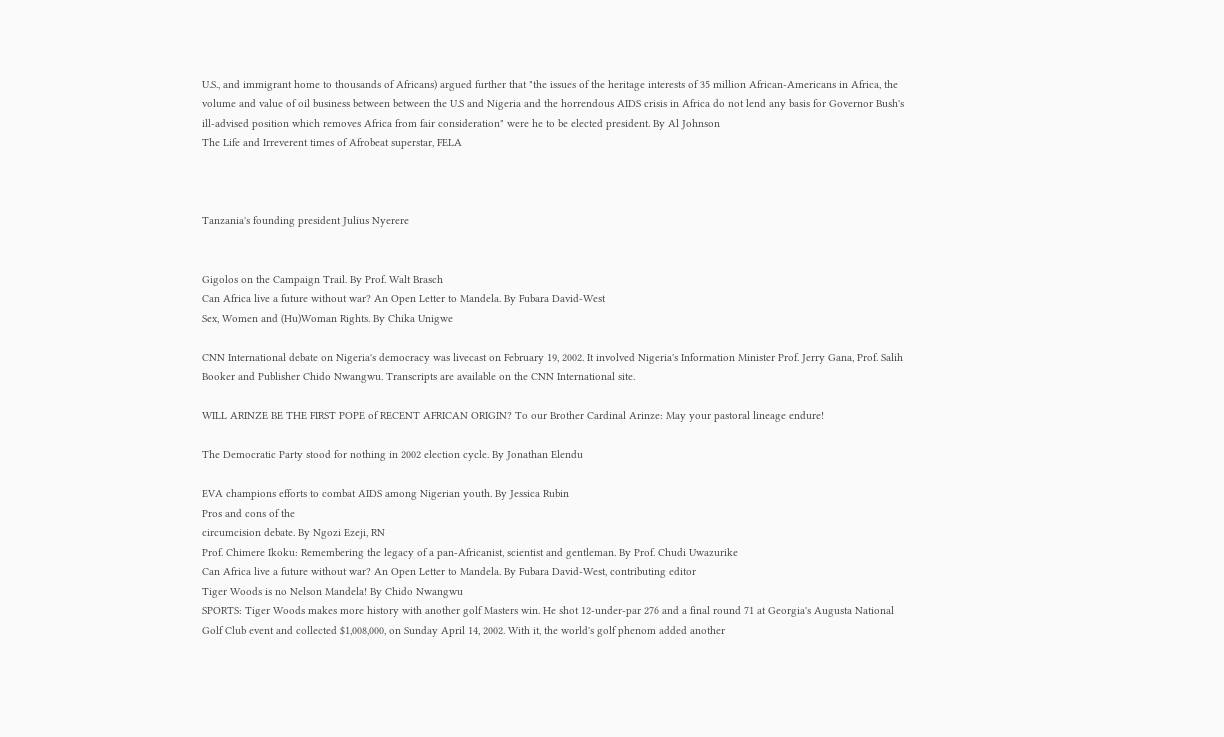U.S., and immigrant home to thousands of Africans) argued further that "the issues of the heritage interests of 35 million African-Americans in Africa, the volume and value of oil business between between the U.S and Nigeria and the horrendous AIDS crisis in Africa do not lend any basis for Governor Bush's ill-advised position which removes Africa from fair consideration" were he to be elected president. By Al Johnson
The Life and Irreverent times of Afrobeat superstar, FELA



Tanzania's founding president Julius Nyerere


Gigolos on the Campaign Trail. By Prof. Walt Brasch
Can Africa live a future without war? An Open Letter to Mandela. By Fubara David-West
Sex, Women and (Hu)Woman Rights. By Chika Unigwe

CNN International debate on Nigeria's democracy was livecast on February 19, 2002. It involved Nigeria's Information Minister Prof. Jerry Gana, Prof. Salih Booker and Publisher Chido Nwangwu. Transcripts are available on the CNN International site.

WILL ARINZE BE THE FIRST POPE of RECENT AFRICAN ORIGIN? To our Brother Cardinal Arinze: May your pastoral lineage endure!

The Democratic Party stood for nothing in 2002 election cycle. By Jonathan Elendu

EVA champions efforts to combat AIDS among Nigerian youth. By Jessica Rubin
Pros and cons of the
circumcision debate. By Ngozi Ezeji, RN
Prof. Chimere Ikoku: Remembering the legacy of a pan-Africanist, scientist and gentleman. By Prof. Chudi Uwazurike
Can Africa live a future without war? An Open Letter to Mandela. By Fubara David-West, contributing editor
Tiger Woods is no Nelson Mandela! By Chido Nwangwu
SPORTS: Tiger Woods makes more history with another golf Masters win. He shot 12-under-par 276 and a final round 71 at Georgia's Augusta National Golf Club event and collected $1,008,000, on Sunday April 14, 2002. With it, the world's golf phenom added another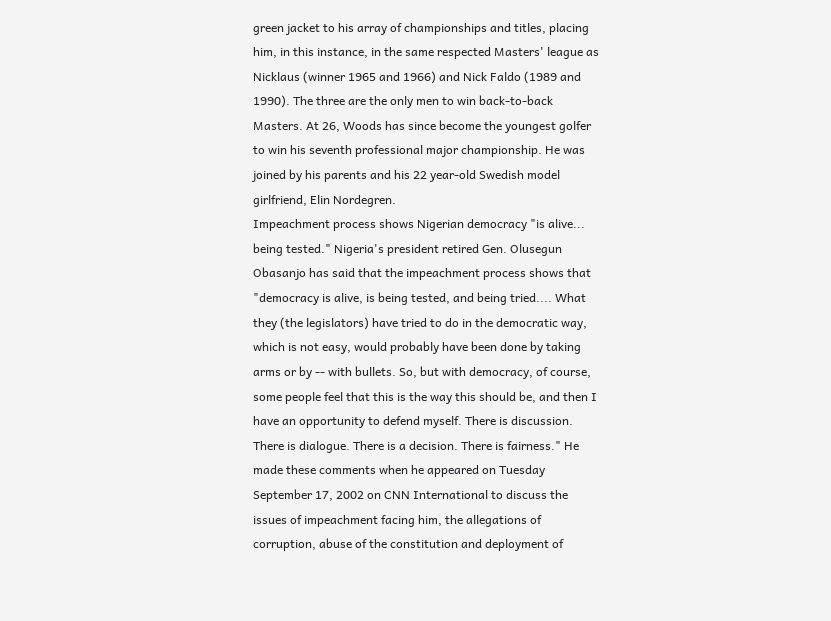green jacket to his array of championships and titles, placing him, in this instance, in the same respected Masters' league as Nicklaus (winner 1965 and 1966) and Nick Faldo (1989 and 1990). The three are the only men to win back-to-back Masters. At 26, Woods has since become the youngest golfer to win his seventh professional major championship. He was joined by his parents and his 22 year-old Swedish model girlfriend, Elin Nordegren.
Impeachment process shows Nigerian democracy "is alive... being tested." Nigeria's president retired Gen. Olusegun Obasanjo has said that the impeachment process shows that "democracy is alive, is being tested, and being tried.... What they (the legislators) have tried to do in the democratic way, which is not easy, would probably have been done by taking arms or by -- with bullets. So, but with democracy, of course, some people feel that this is the way this should be, and then I have an opportunity to defend myself. There is discussion. There is dialogue. There is a decision. There is fairness." He made these comments when he appeared on Tuesday September 17, 2002 on CNN International to discuss the issues of impeachment facing him, the allegations of corruption, abuse of the constitution and deployment of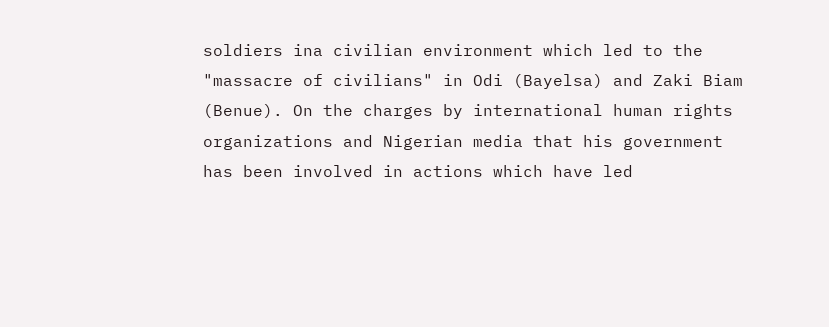soldiers ina civilian environment which led to the "massacre of civilians" in Odi (Bayelsa) and Zaki Biam (Benue). On the charges by international human rights organizations and Nigerian media that his government has been involved in actions which have led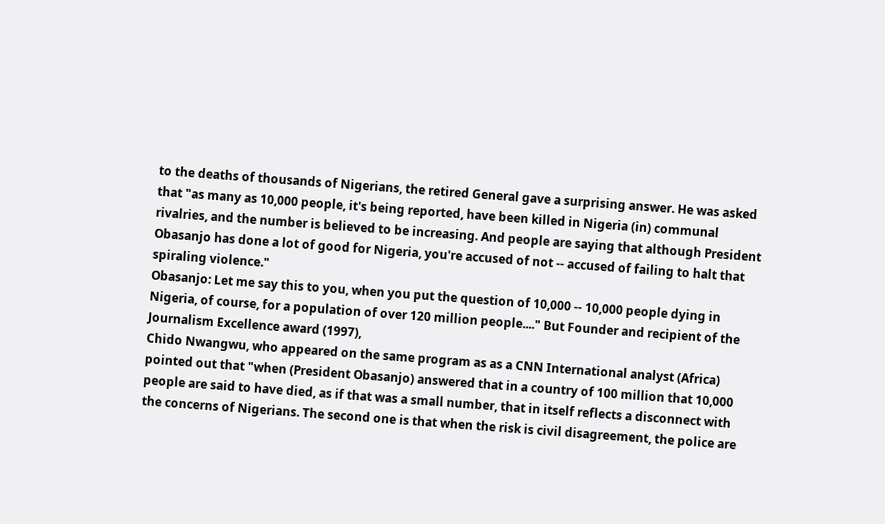to the deaths of thousands of Nigerians, the retired General gave a surprising answer. He was asked that "as many as 10,000 people, it's being reported, have been killed in Nigeria (in) communal rivalries, and the number is believed to be increasing. And people are saying that although President Obasanjo has done a lot of good for Nigeria, you're accused of not -- accused of failing to halt that spiraling violence."
Obasanjo: Let me say this to you, when you put the question of 10,000 -- 10,000 people dying in Nigeria, of course, for a population of over 120 million people...." But Founder and recipient of the Journalism Excellence award (1997),
Chido Nwangwu, who appeared on the same program as as a CNN International analyst (Africa) pointed out that "when (President Obasanjo) answered that in a country of 100 million that 10,000 people are said to have died, as if that was a small number, that in itself reflects a disconnect with the concerns of Nigerians. The second one is that when the risk is civil disagreement, the police are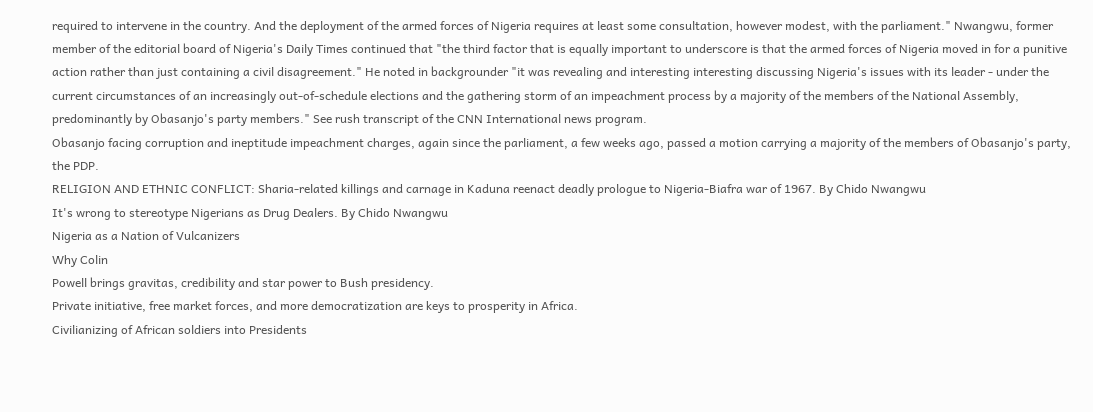required to intervene in the country. And the deployment of the armed forces of Nigeria requires at least some consultation, however modest, with the parliament." Nwangwu, former member of the editorial board of Nigeria's Daily Times continued that "the third factor that is equally important to underscore is that the armed forces of Nigeria moved in for a punitive action rather than just containing a civil disagreement." He noted in backgrounder "it was revealing and interesting interesting discussing Nigeria's issues with its leader - under the current circumstances of an increasingly out-of-schedule elections and the gathering storm of an impeachment process by a majority of the members of the National Assembly, predominantly by Obasanjo's party members." See rush transcript of the CNN International news program.
Obasanjo facing corruption and ineptitude impeachment charges, again since the parliament, a few weeks ago, passed a motion carrying a majority of the members of Obasanjo's party, the PDP.
RELIGION AND ETHNIC CONFLICT: Sharia-related killings and carnage in Kaduna reenact deadly prologue to Nigeria-Biafra war of 1967. By Chido Nwangwu
It's wrong to stereotype Nigerians as Drug Dealers. By Chido Nwangwu
Nigeria as a Nation of Vulcanizers
Why Colin
Powell brings gravitas, credibility and star power to Bush presidency.
Private initiative, free market forces, and more democratization are keys to prosperity in Africa.
Civilianizing of African soldiers into Presidents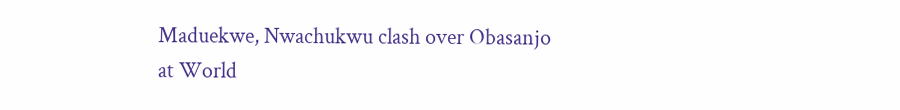Maduekwe, Nwachukwu clash over Obasanjo at World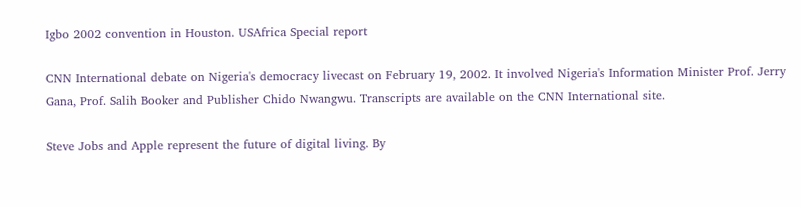Igbo 2002 convention in Houston. USAfrica Special report

CNN International debate on Nigeria's democracy livecast on February 19, 2002. It involved Nigeria's Information Minister Prof. Jerry Gana, Prof. Salih Booker and Publisher Chido Nwangwu. Transcripts are available on the CNN International site.

Steve Jobs and Apple represent the future of digital living. By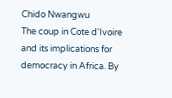Chido Nwangwu
The coup in Cote d'Ivoire and its implications for democracy in Africa. By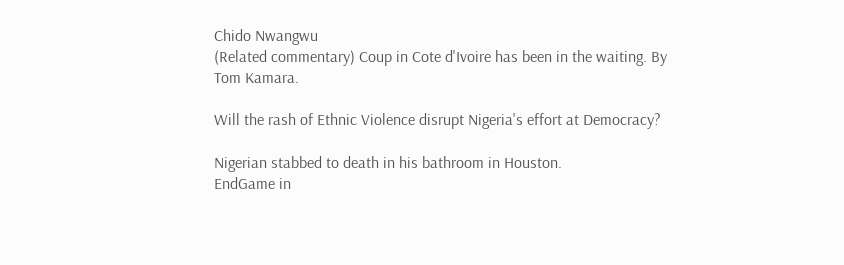Chido Nwangwu
(Related commentary) Coup in Cote d'Ivoire has been in the waiting. By Tom Kamara.

Will the rash of Ethnic Violence disrupt Nigeria's effort at Democracy?

Nigerian stabbed to death in his bathroom in Houston.
EndGame in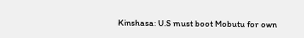Kinshasa: U.S must boot Mobutu for own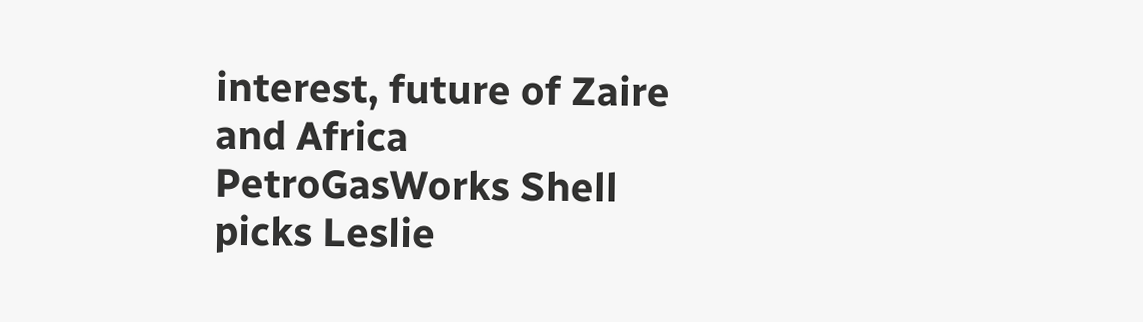interest, future of Zaire and Africa
PetroGasWorks Shell picks Leslie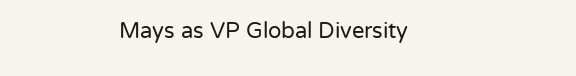Mays as VP Global Diversity